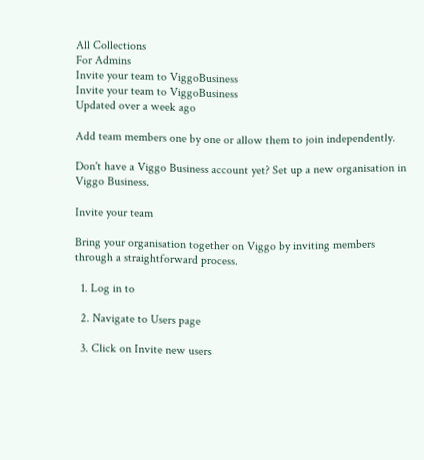All Collections
For Admins
Invite your team to ViggoBusiness
Invite your team to ViggoBusiness
Updated over a week ago

Add team members one by one or allow them to join independently.

Don't have a Viggo Business account yet? Set up a new organisation in Viggo Business.

Invite your team

Bring your organisation together on Viggo by inviting members through a straightforward process.

  1. Log in to

  2. Navigate to Users page

  3. Click on Invite new users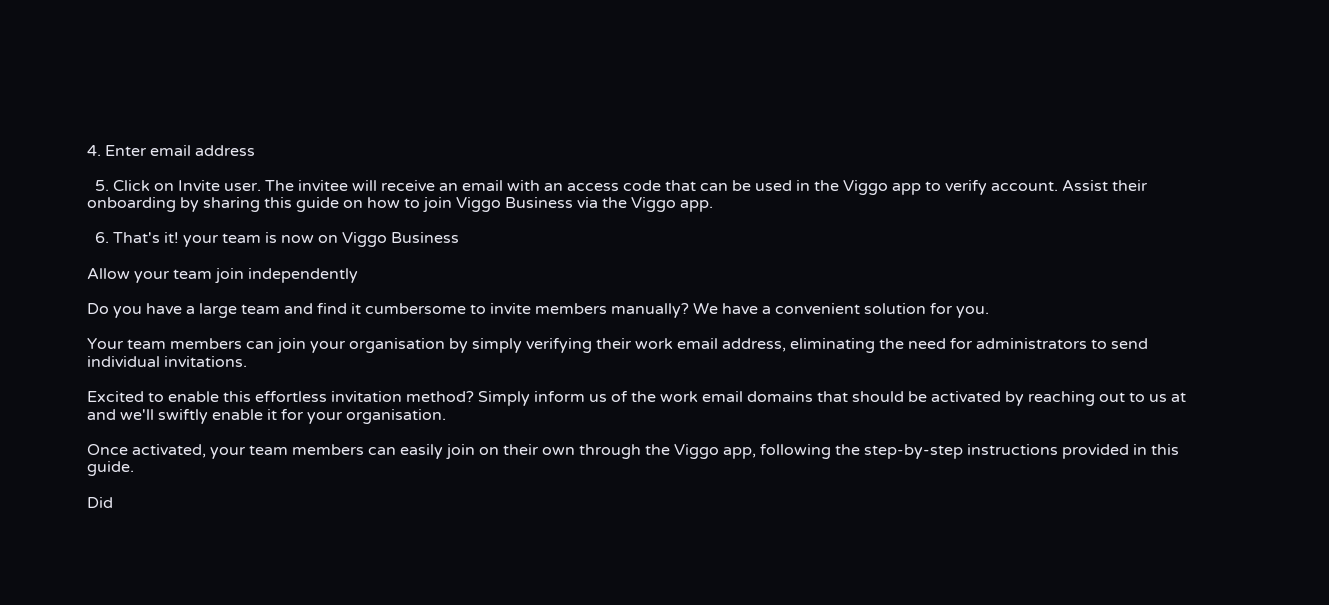4. Enter email address

  5. Click on Invite user. The invitee will receive an email with an access code that can be used in the Viggo app to verify account. Assist their onboarding by sharing this guide on how to join Viggo Business via the Viggo app.

  6. That's it! your team is now on Viggo Business

Allow your team join independently

Do you have a large team and find it cumbersome to invite members manually? We have a convenient solution for you.

Your team members can join your organisation by simply verifying their work email address, eliminating the need for administrators to send individual invitations.

Excited to enable this effortless invitation method? Simply inform us of the work email domains that should be activated by reaching out to us at and we'll swiftly enable it for your organisation.

Once activated, your team members can easily join on their own through the Viggo app, following the step-by-step instructions provided in this guide.

Did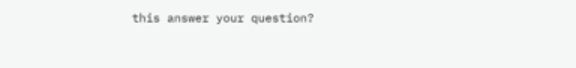this answer your question?